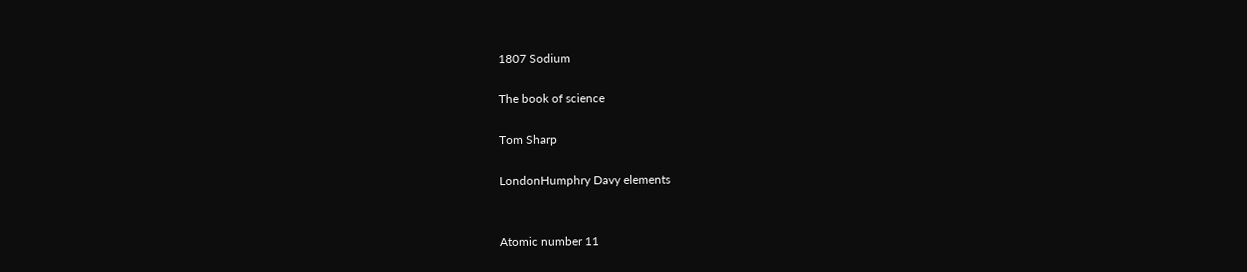1807 Sodium

The book of science

Tom Sharp

LondonHumphry Davy elements


Atomic number 11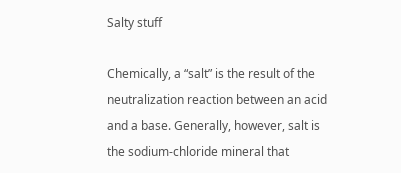Salty stuff

Chemically, a “salt” is the result of the neutralization reaction between an acid and a base. Generally, however, salt is the sodium-chloride mineral that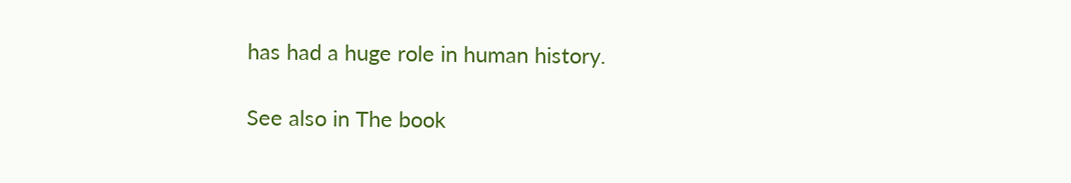has had a huge role in human history.

See also in The book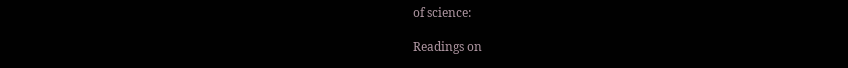of science:

Readings on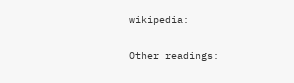wikipedia:

Other readings: